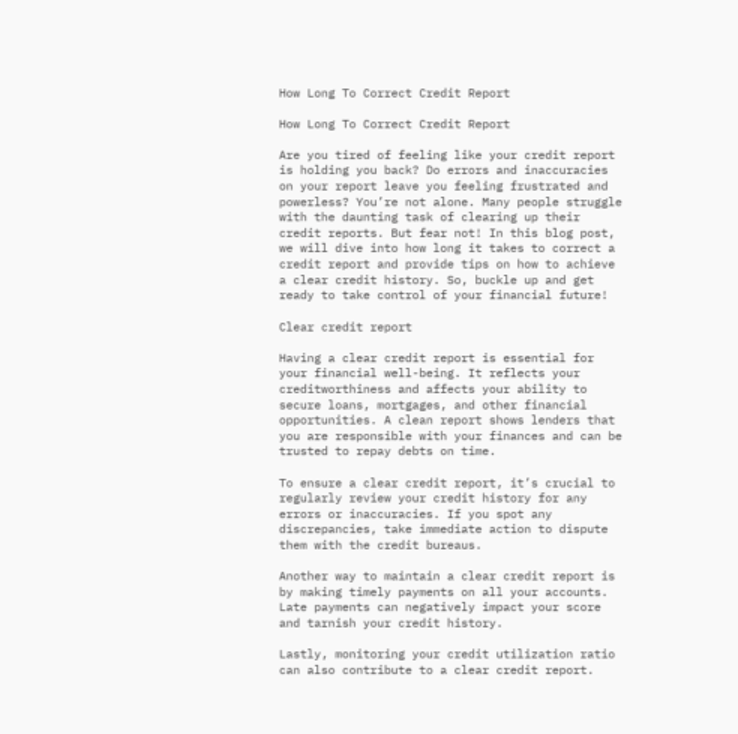How Long To Correct Credit Report

How Long To Correct Credit Report

Are you tired of feeling like your credit report is holding you back? Do errors and inaccuracies on your report leave you feeling frustrated and powerless? You’re not alone. Many people struggle with the daunting task of clearing up their credit reports. But fear not! In this blog post, we will dive into how long it takes to correct a credit report and provide tips on how to achieve a clear credit history. So, buckle up and get ready to take control of your financial future!

Clear credit report

Having a clear credit report is essential for your financial well-being. It reflects your creditworthiness and affects your ability to secure loans, mortgages, and other financial opportunities. A clean report shows lenders that you are responsible with your finances and can be trusted to repay debts on time.

To ensure a clear credit report, it’s crucial to regularly review your credit history for any errors or inaccuracies. If you spot any discrepancies, take immediate action to dispute them with the credit bureaus.

Another way to maintain a clear credit report is by making timely payments on all your accounts. Late payments can negatively impact your score and tarnish your credit history.

Lastly, monitoring your credit utilization ratio can also contribute to a clear credit report.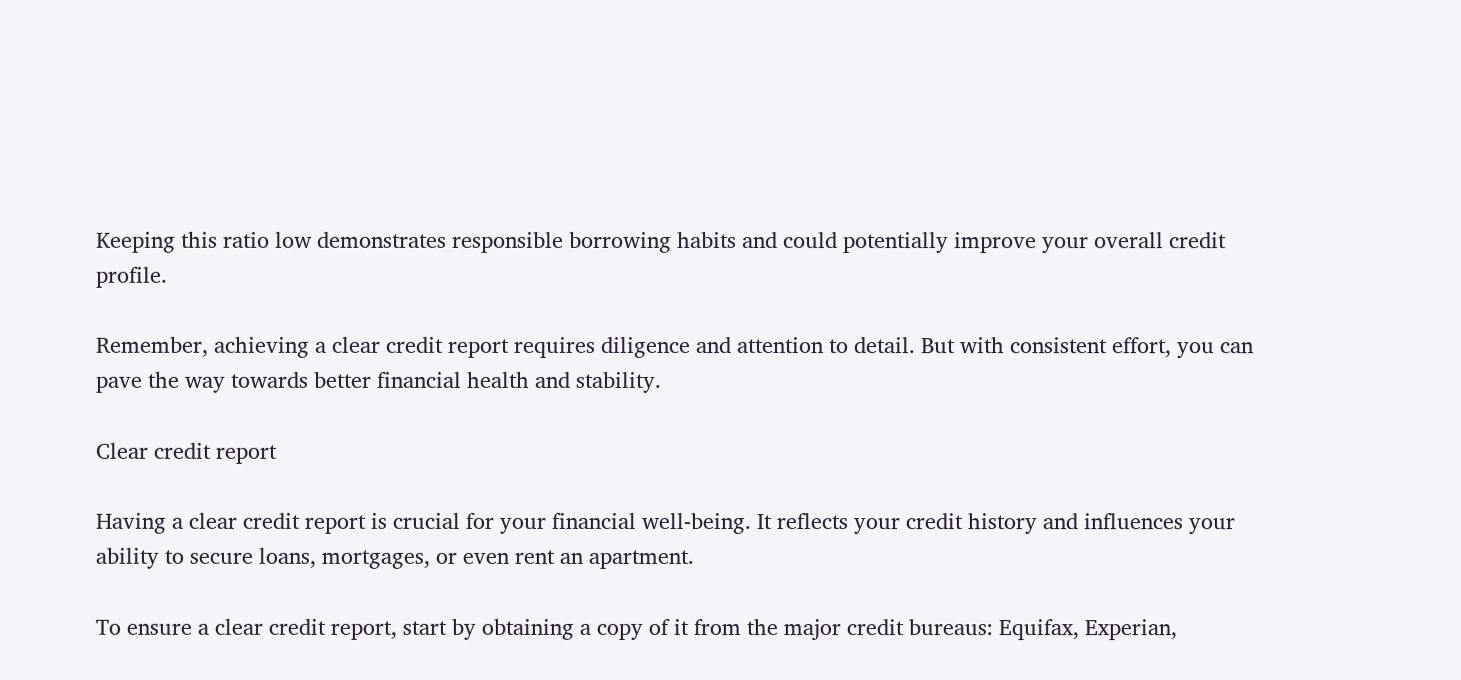Keeping this ratio low demonstrates responsible borrowing habits and could potentially improve your overall credit profile.

Remember, achieving a clear credit report requires diligence and attention to detail. But with consistent effort, you can pave the way towards better financial health and stability.

Clear credit report

Having a clear credit report is crucial for your financial well-being. It reflects your credit history and influences your ability to secure loans, mortgages, or even rent an apartment.

To ensure a clear credit report, start by obtaining a copy of it from the major credit bureaus: Equifax, Experian,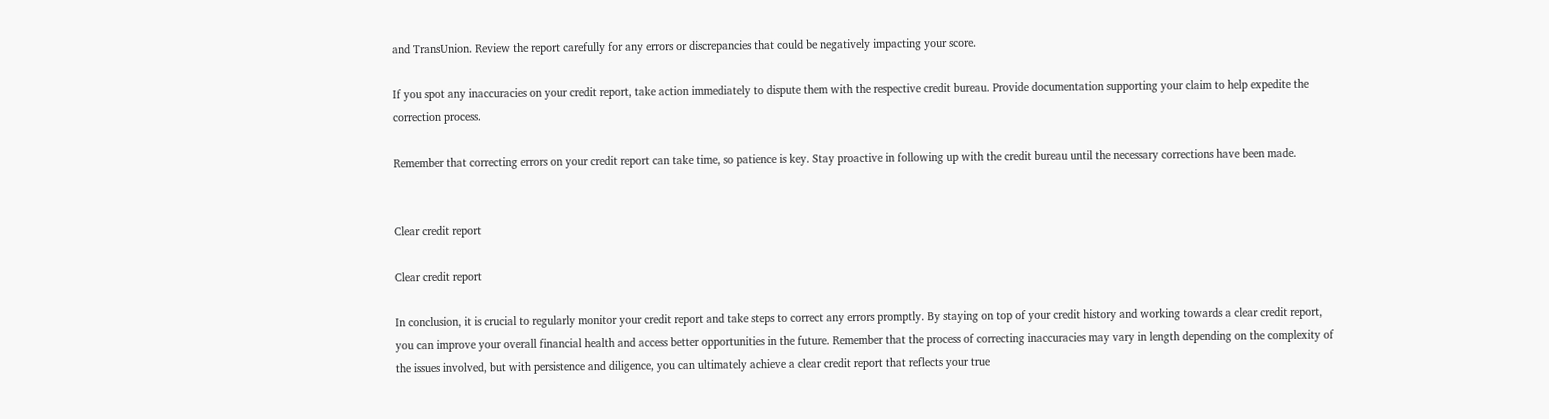and TransUnion. Review the report carefully for any errors or discrepancies that could be negatively impacting your score.

If you spot any inaccuracies on your credit report, take action immediately to dispute them with the respective credit bureau. Provide documentation supporting your claim to help expedite the correction process.

Remember that correcting errors on your credit report can take time, so patience is key. Stay proactive in following up with the credit bureau until the necessary corrections have been made.


Clear credit report

Clear credit report

In conclusion, it is crucial to regularly monitor your credit report and take steps to correct any errors promptly. By staying on top of your credit history and working towards a clear credit report, you can improve your overall financial health and access better opportunities in the future. Remember that the process of correcting inaccuracies may vary in length depending on the complexity of the issues involved, but with persistence and diligence, you can ultimately achieve a clear credit report that reflects your true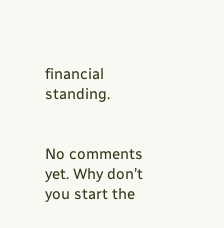financial standing.


No comments yet. Why don’t you start the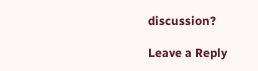discussion?

Leave a Reply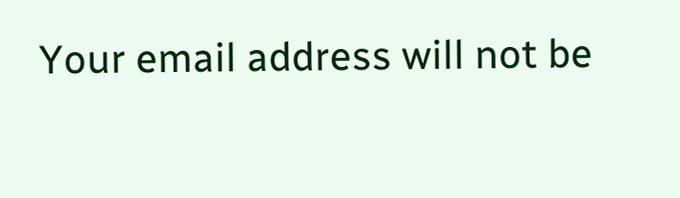Your email address will not be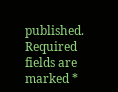published. Required fields are marked *